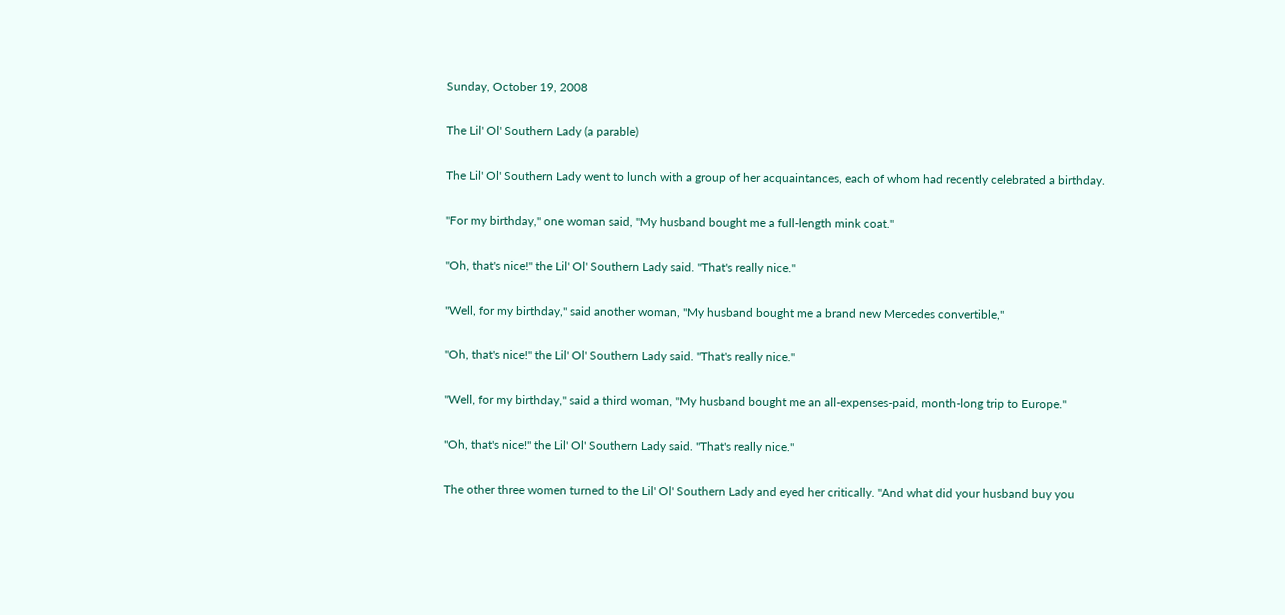Sunday, October 19, 2008

The Lil' Ol' Southern Lady (a parable)

The Lil' Ol' Southern Lady went to lunch with a group of her acquaintances, each of whom had recently celebrated a birthday.

"For my birthday," one woman said, "My husband bought me a full-length mink coat."

"Oh, that's nice!" the Lil' Ol' Southern Lady said. "That's really nice."

"Well, for my birthday," said another woman, "My husband bought me a brand new Mercedes convertible,"

"Oh, that's nice!" the Lil' Ol' Southern Lady said. "That's really nice."

"Well, for my birthday," said a third woman, "My husband bought me an all-expenses-paid, month-long trip to Europe."

"Oh, that's nice!" the Lil' Ol' Southern Lady said. "That's really nice."

The other three women turned to the Lil' Ol' Southern Lady and eyed her critically. "And what did your husband buy you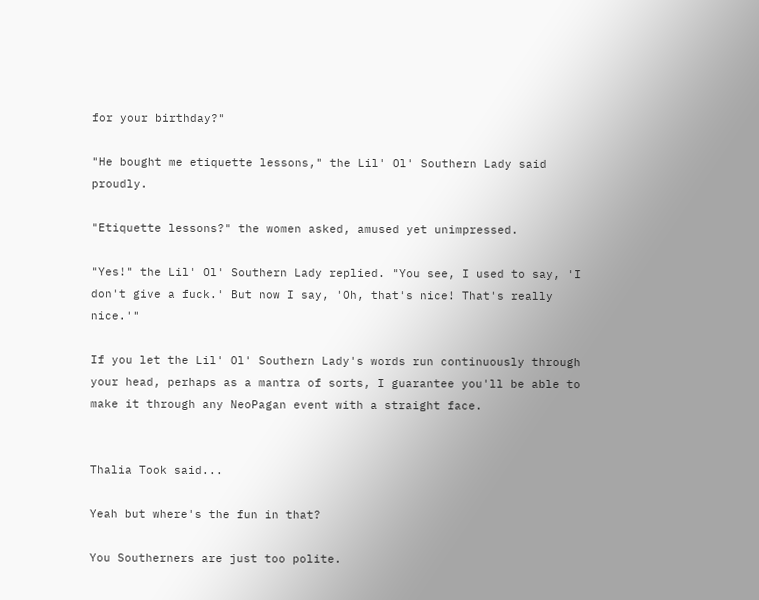for your birthday?"

"He bought me etiquette lessons," the Lil' Ol' Southern Lady said proudly.

"Etiquette lessons?" the women asked, amused yet unimpressed.

"Yes!" the Lil' Ol' Southern Lady replied. "You see, I used to say, 'I don't give a fuck.' But now I say, 'Oh, that's nice! That's really nice.'"

If you let the Lil' Ol' Southern Lady's words run continuously through your head, perhaps as a mantra of sorts, I guarantee you'll be able to make it through any NeoPagan event with a straight face.


Thalia Took said...

Yeah but where's the fun in that?

You Southerners are just too polite.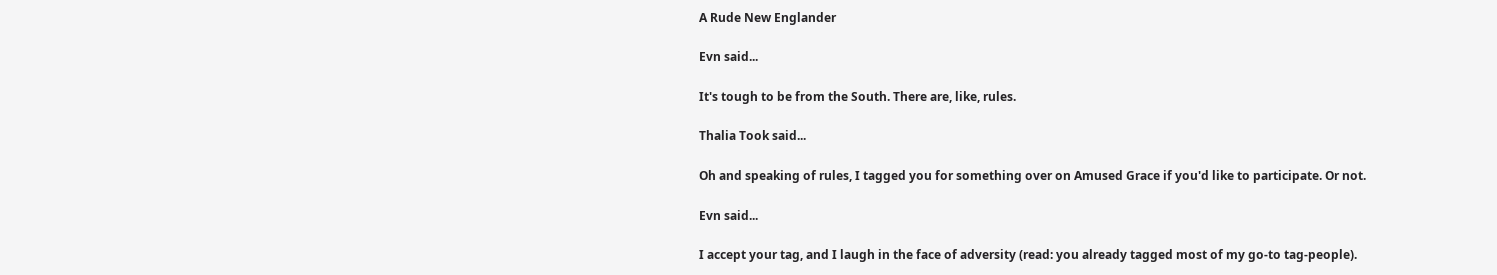A Rude New Englander

Evn said...

It's tough to be from the South. There are, like, rules.

Thalia Took said...

Oh and speaking of rules, I tagged you for something over on Amused Grace if you'd like to participate. Or not.

Evn said...

I accept your tag, and I laugh in the face of adversity (read: you already tagged most of my go-to tag-people).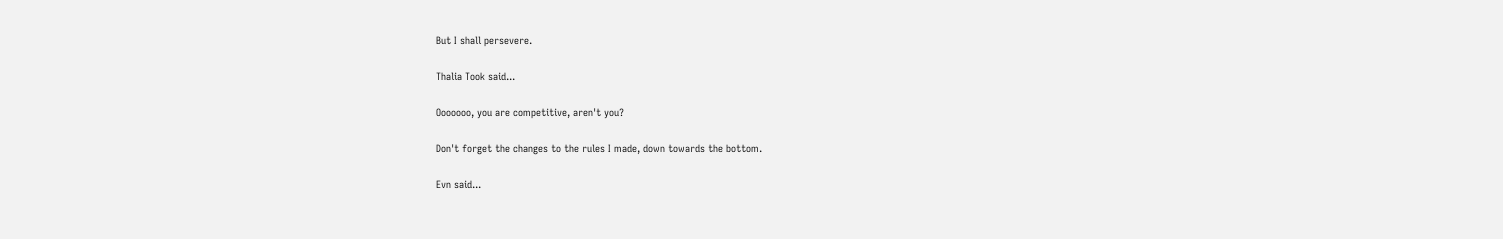But I shall persevere.

Thalia Took said...

Ooooooo, you are competitive, aren't you?

Don't forget the changes to the rules I made, down towards the bottom.

Evn said...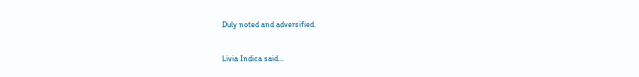Duly noted and adversified.

Livia Indica said...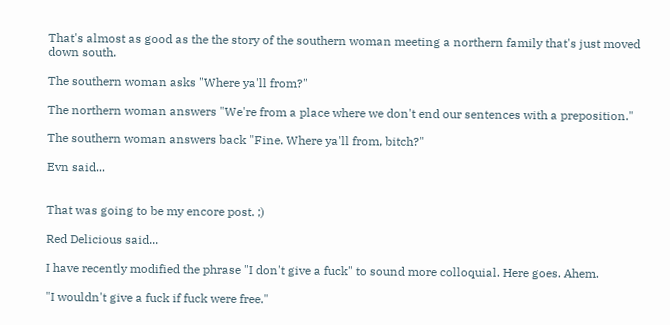That's almost as good as the the story of the southern woman meeting a northern family that's just moved down south.

The southern woman asks "Where ya'll from?"

The northern woman answers "We're from a place where we don't end our sentences with a preposition."

The southern woman answers back "Fine. Where ya'll from, bitch?"

Evn said...


That was going to be my encore post. ;)

Red Delicious said...

I have recently modified the phrase "I don't give a fuck" to sound more colloquial. Here goes. Ahem.

"I wouldn't give a fuck if fuck were free."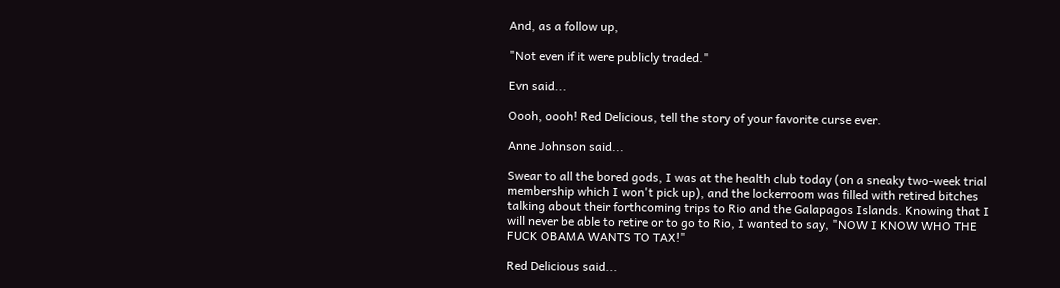And, as a follow up,

"Not even if it were publicly traded."

Evn said...

Oooh, oooh! Red Delicious, tell the story of your favorite curse ever.

Anne Johnson said...

Swear to all the bored gods, I was at the health club today (on a sneaky two-week trial membership which I won't pick up), and the lockerroom was filled with retired bitches talking about their forthcoming trips to Rio and the Galapagos Islands. Knowing that I will never be able to retire or to go to Rio, I wanted to say, "NOW I KNOW WHO THE FUCK OBAMA WANTS TO TAX!"

Red Delicious said...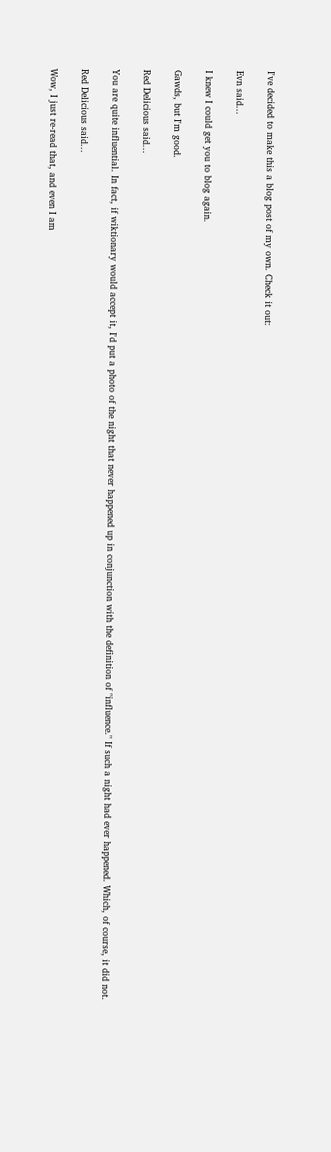I've decided to make this a blog post of my own. Check it out:

Evn said...

I knew I could get you to blog again.

Gawds, but I'm good.

Red Delicious said...

You are quite influential. In fact, if wiktionary would accept it, I'd put a photo of the night that never happened up in conjunction with the definition of "influence." If such a night had ever happened. Which, of course, it did not.

Red Delicious said...

Wow, I just re-read that, and even I am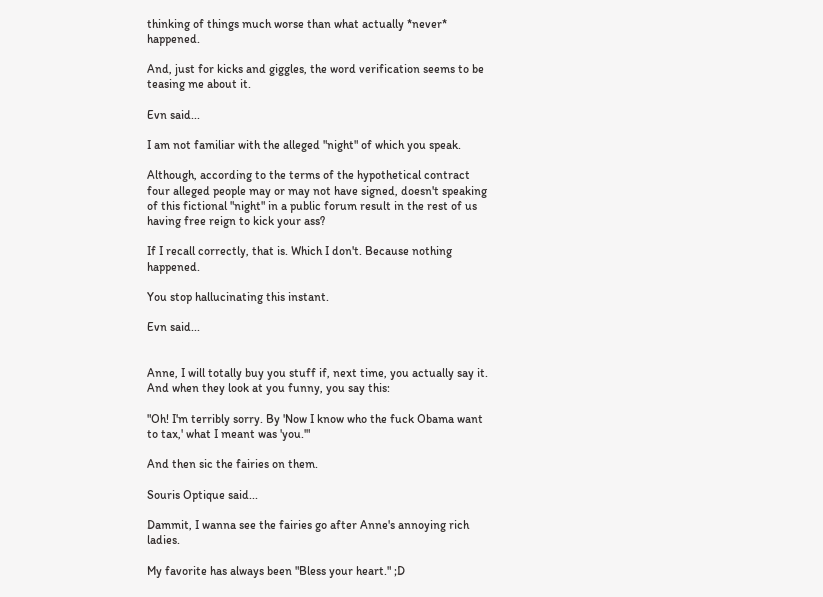thinking of things much worse than what actually *never* happened.

And, just for kicks and giggles, the word verification seems to be teasing me about it.

Evn said...

I am not familiar with the alleged "night" of which you speak.

Although, according to the terms of the hypothetical contract four alleged people may or may not have signed, doesn't speaking of this fictional "night" in a public forum result in the rest of us having free reign to kick your ass?

If I recall correctly, that is. Which I don't. Because nothing happened.

You stop hallucinating this instant.

Evn said...


Anne, I will totally buy you stuff if, next time, you actually say it. And when they look at you funny, you say this:

"Oh! I'm terribly sorry. By 'Now I know who the fuck Obama want to tax,' what I meant was 'you.'"

And then sic the fairies on them.

Souris Optique said...

Dammit, I wanna see the fairies go after Anne's annoying rich ladies.

My favorite has always been "Bless your heart." ;D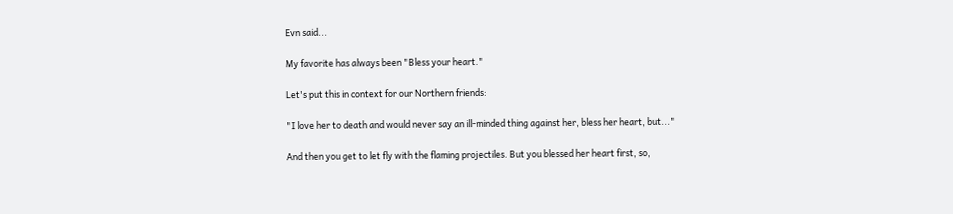Evn said...

My favorite has always been "Bless your heart."

Let's put this in context for our Northern friends:

"I love her to death and would never say an ill-minded thing against her, bless her heart, but..."

And then you get to let fly with the flaming projectiles. But you blessed her heart first, so,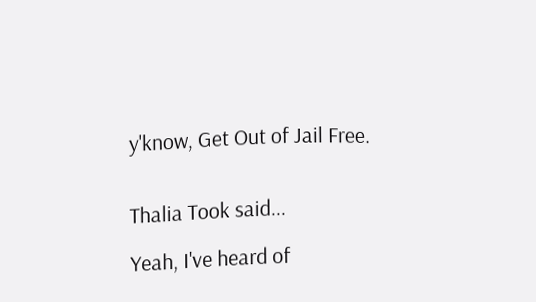y'know, Get Out of Jail Free.


Thalia Took said...

Yeah, I've heard of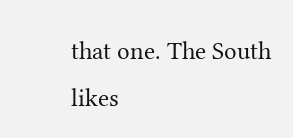that one. The South likes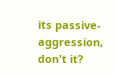its passive-aggression, don't it?